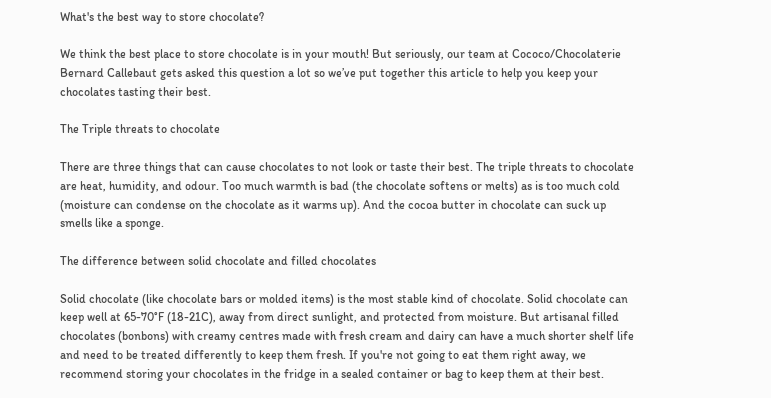What's the best way to store chocolate?

We think the best place to store chocolate is in your mouth! But seriously, our team at Cococo/Chocolaterie Bernard Callebaut gets asked this question a lot so we’ve put together this article to help you keep your chocolates tasting their best.

The Triple threats to chocolate

There are three things that can cause chocolates to not look or taste their best. The triple threats to chocolate are heat, humidity, and odour. Too much warmth is bad (the chocolate softens or melts) as is too much cold (moisture can condense on the chocolate as it warms up). And the cocoa butter in chocolate can suck up smells like a sponge.

The difference between solid chocolate and filled chocolates

Solid chocolate (like chocolate bars or molded items) is the most stable kind of chocolate. Solid chocolate can keep well at 65-70°F (18-21C), away from direct sunlight, and protected from moisture. But artisanal filled chocolates (bonbons) with creamy centres made with fresh cream and dairy can have a much shorter shelf life and need to be treated differently to keep them fresh. If you're not going to eat them right away, we recommend storing your chocolates in the fridge in a sealed container or bag to keep them at their best.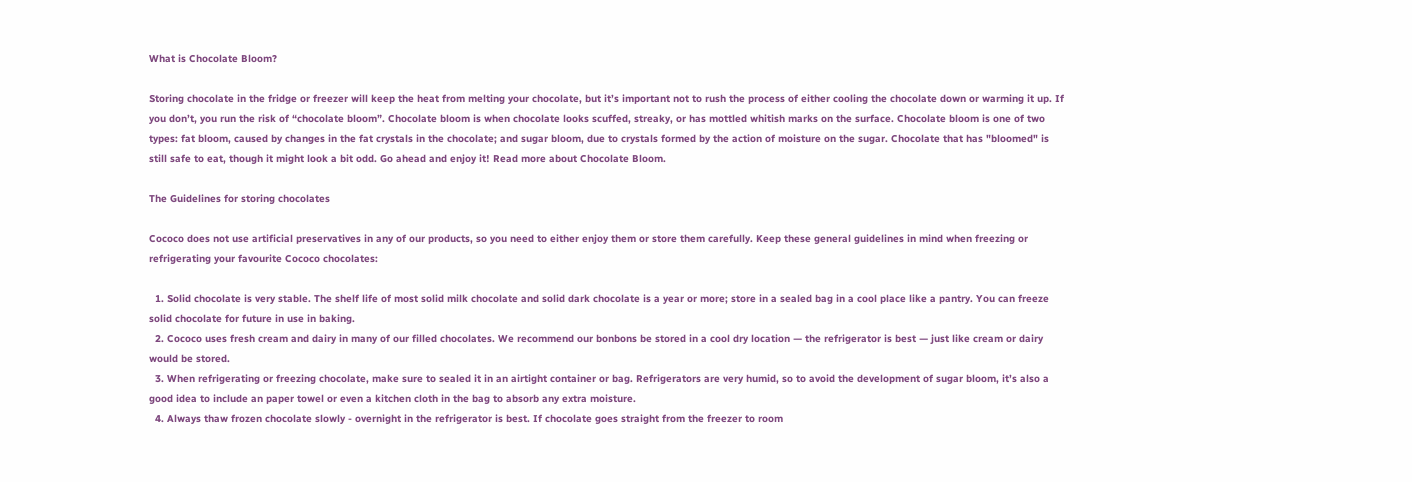What is Chocolate Bloom?

Storing chocolate in the fridge or freezer will keep the heat from melting your chocolate, but it’s important not to rush the process of either cooling the chocolate down or warming it up. If you don’t, you run the risk of “chocolate bloom”. Chocolate bloom is when chocolate looks scuffed, streaky, or has mottled whitish marks on the surface. Chocolate bloom is one of two types: fat bloom, caused by changes in the fat crystals in the chocolate; and sugar bloom, due to crystals formed by the action of moisture on the sugar. Chocolate that has "bloomed" is still safe to eat, though it might look a bit odd. Go ahead and enjoy it! Read more about Chocolate Bloom.

The Guidelines for storing chocolates

Cococo does not use artificial preservatives in any of our products, so you need to either enjoy them or store them carefully. Keep these general guidelines in mind when freezing or refrigerating your favourite Cococo chocolates:

  1. Solid chocolate is very stable. The shelf life of most solid milk chocolate and solid dark chocolate is a year or more; store in a sealed bag in a cool place like a pantry. You can freeze solid chocolate for future in use in baking.
  2. Cococo uses fresh cream and dairy in many of our filled chocolates. We recommend our bonbons be stored in a cool dry location — the refrigerator is best — just like cream or dairy would be stored.
  3. When refrigerating or freezing chocolate, make sure to sealed it in an airtight container or bag. Refrigerators are very humid, so to avoid the development of sugar bloom, it’s also a good idea to include an paper towel or even a kitchen cloth in the bag to absorb any extra moisture.
  4. Always thaw frozen chocolate slowly - overnight in the refrigerator is best. If chocolate goes straight from the freezer to room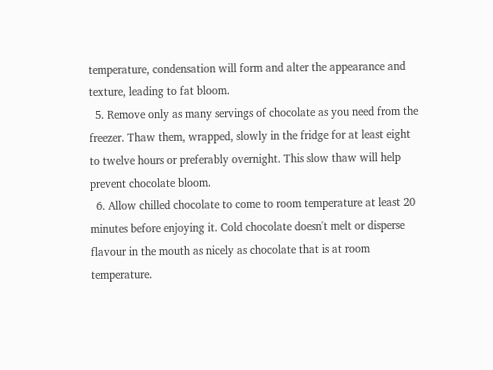temperature, condensation will form and alter the appearance and texture, leading to fat bloom.
  5. Remove only as many servings of chocolate as you need from the freezer. Thaw them, wrapped, slowly in the fridge for at least eight to twelve hours or preferably overnight. This slow thaw will help prevent chocolate bloom.
  6. Allow chilled chocolate to come to room temperature at least 20 minutes before enjoying it. Cold chocolate doesn't melt or disperse flavour in the mouth as nicely as chocolate that is at room temperature.